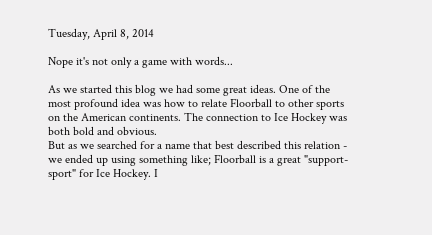Tuesday, April 8, 2014

Nope it's not only a game with words...

As we started this blog we had some great ideas. One of the most profound idea was how to relate Floorball to other sports on the American continents. The connection to Ice Hockey was both bold and obvious.
But as we searched for a name that best described this relation - we ended up using something like; Floorball is a great "support-sport" for Ice Hockey. I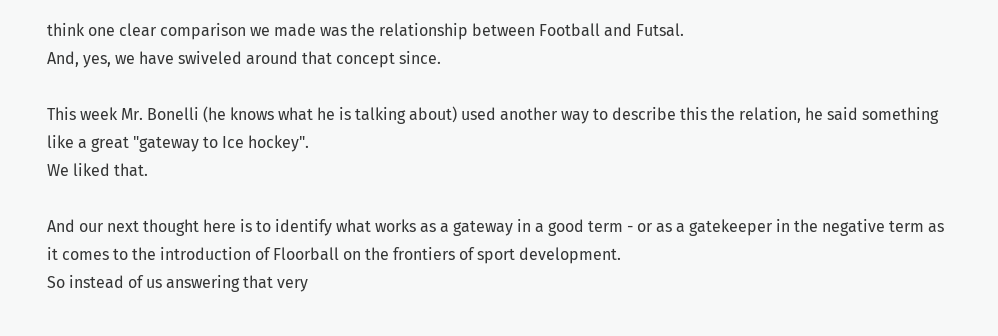think one clear comparison we made was the relationship between Football and Futsal.
And, yes, we have swiveled around that concept since.

This week Mr. Bonelli (he knows what he is talking about) used another way to describe this the relation, he said something like a great "gateway to Ice hockey".
We liked that.

And our next thought here is to identify what works as a gateway in a good term - or as a gatekeeper in the negative term as it comes to the introduction of Floorball on the frontiers of sport development.
So instead of us answering that very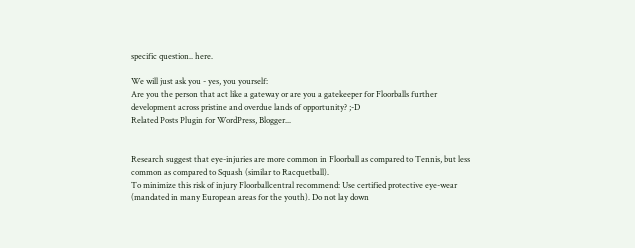specific question.. here.

We will just ask you - yes, you yourself:
Are you the person that act like a gateway or are you a gatekeeper for Floorballs further development across pristine and overdue lands of opportunity? ;-D
Related Posts Plugin for WordPress, Blogger...


Research suggest that eye-injuries are more common in Floorball as compared to Tennis, but less common as compared to Squash (similar to Racquetball).
To minimize this risk of injury Floorballcentral recommend: Use certified protective eye-wear (mandated in many European areas for the youth). Do not lay down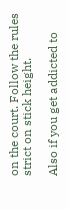on the court. Follow the rules strict on stick height.

Also if you get addicted to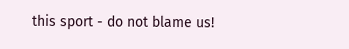this sport - do not blame us!